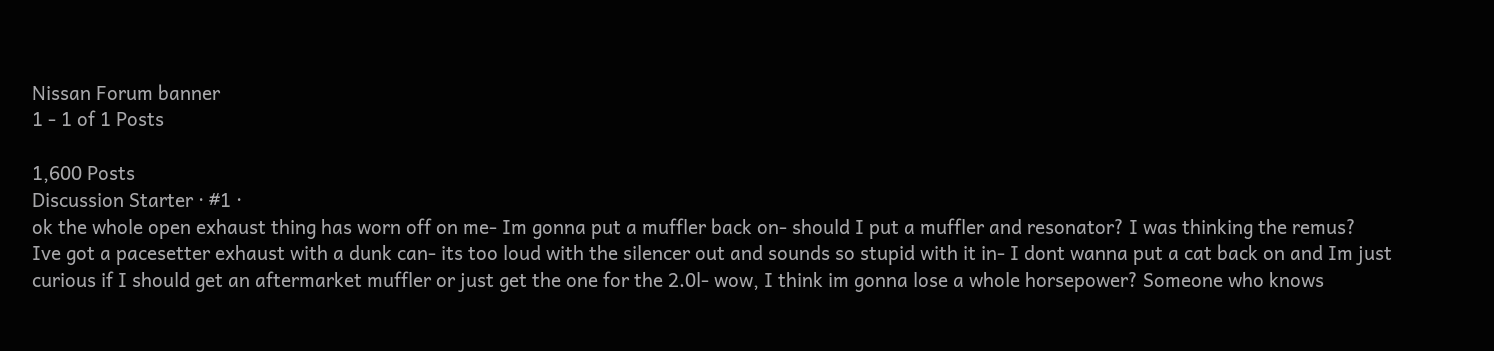Nissan Forum banner
1 - 1 of 1 Posts

1,600 Posts
Discussion Starter · #1 ·
ok the whole open exhaust thing has worn off on me- Im gonna put a muffler back on- should I put a muffler and resonator? I was thinking the remus?
Ive got a pacesetter exhaust with a dunk can- its too loud with the silencer out and sounds so stupid with it in- I dont wanna put a cat back on and Im just curious if I should get an aftermarket muffler or just get the one for the 2.0l- wow, I think im gonna lose a whole horsepower? Someone who knows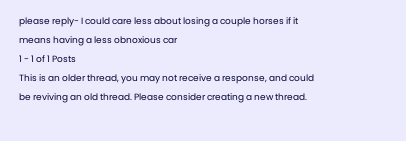please reply- I could care less about losing a couple horses if it means having a less obnoxious car
1 - 1 of 1 Posts
This is an older thread, you may not receive a response, and could be reviving an old thread. Please consider creating a new thread.